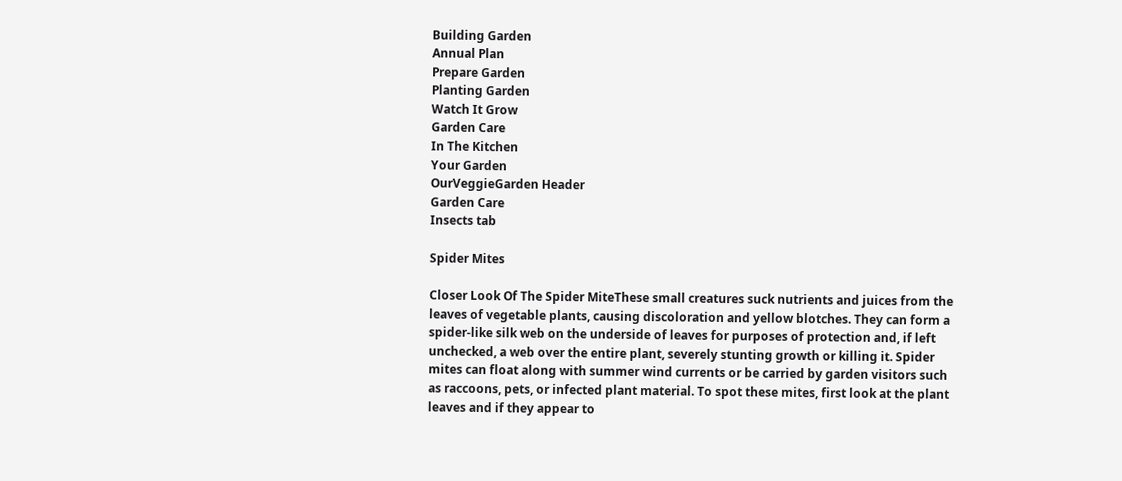Building Garden
Annual Plan
Prepare Garden
Planting Garden
Watch It Grow
Garden Care
In The Kitchen
Your Garden
OurVeggieGarden Header
Garden Care
Insects tab

Spider Mites

Closer Look Of The Spider MiteThese small creatures suck nutrients and juices from the leaves of vegetable plants, causing discoloration and yellow blotches. They can form a spider-like silk web on the underside of leaves for purposes of protection and, if left unchecked, a web over the entire plant, severely stunting growth or killing it. Spider mites can float along with summer wind currents or be carried by garden visitors such as raccoons, pets, or infected plant material. To spot these mites, first look at the plant leaves and if they appear to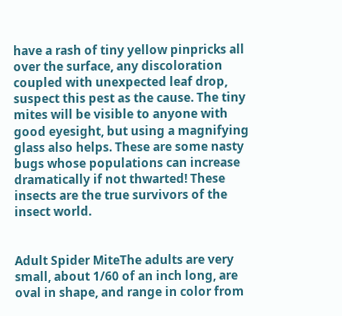have a rash of tiny yellow pinpricks all over the surface, any discoloration coupled with unexpected leaf drop, suspect this pest as the cause. The tiny mites will be visible to anyone with good eyesight, but using a magnifying glass also helps. These are some nasty bugs whose populations can increase dramatically if not thwarted! These insects are the true survivors of the insect world.


Adult Spider MiteThe adults are very small, about 1/60 of an inch long, are oval in shape, and range in color from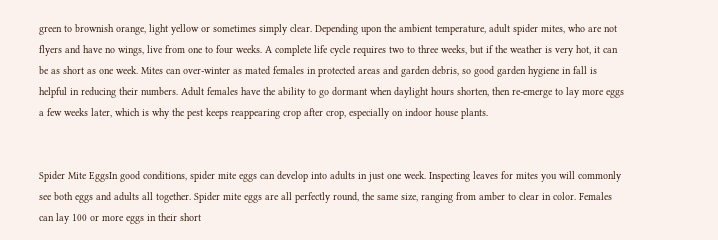green to brownish orange, light yellow or sometimes simply clear. Depending upon the ambient temperature, adult spider mites, who are not flyers and have no wings, live from one to four weeks. A complete life cycle requires two to three weeks, but if the weather is very hot, it can be as short as one week. Mites can over-winter as mated females in protected areas and garden debris, so good garden hygiene in fall is helpful in reducing their numbers. Adult females have the ability to go dormant when daylight hours shorten, then re-emerge to lay more eggs a few weeks later, which is why the pest keeps reappearing crop after crop, especially on indoor house plants.


Spider Mite EggsIn good conditions, spider mite eggs can develop into adults in just one week. Inspecting leaves for mites you will commonly see both eggs and adults all together. Spider mite eggs are all perfectly round, the same size, ranging from amber to clear in color. Females can lay 100 or more eggs in their short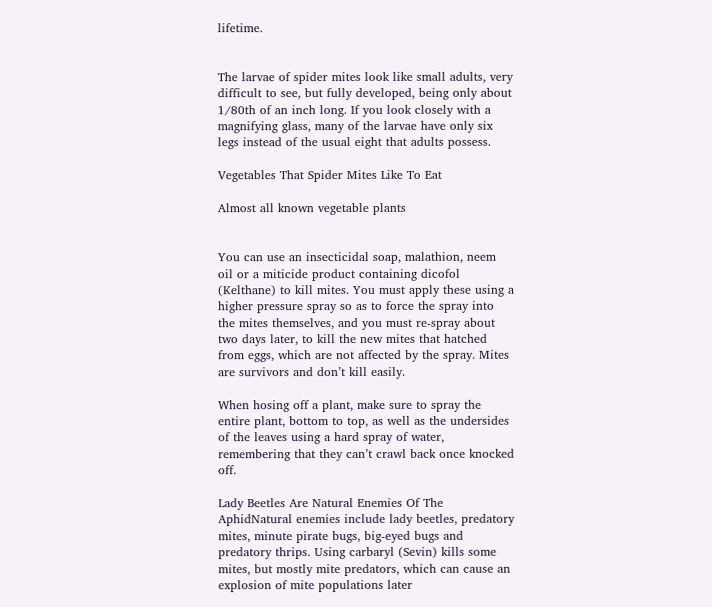lifetime.


The larvae of spider mites look like small adults, very difficult to see, but fully developed, being only about 1/80th of an inch long. If you look closely with a magnifying glass, many of the larvae have only six legs instead of the usual eight that adults possess.

Vegetables That Spider Mites Like To Eat

Almost all known vegetable plants


You can use an insecticidal soap, malathion, neem oil or a miticide product containing dicofol (Kelthane) to kill mites. You must apply these using a higher pressure spray so as to force the spray into the mites themselves, and you must re-spray about two days later, to kill the new mites that hatched from eggs, which are not affected by the spray. Mites are survivors and don’t kill easily.

When hosing off a plant, make sure to spray the entire plant, bottom to top, as well as the undersides of the leaves using a hard spray of water, remembering that they can’t crawl back once knocked off.

Lady Beetles Are Natural Enemies Of The AphidNatural enemies include lady beetles, predatory mites, minute pirate bugs, big-eyed bugs and predatory thrips. Using carbaryl (Sevin) kills some mites, but mostly mite predators, which can cause an explosion of mite populations later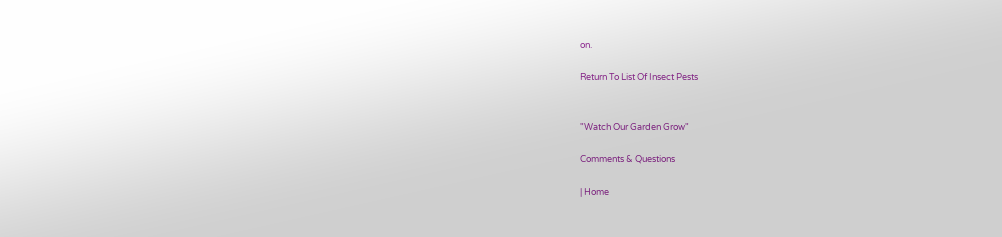on.

Return To List Of Insect Pests


"Watch Our Garden Grow"

Comments & Questions

| Home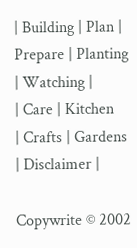| Building | Plan | Prepare | Planting | Watching |
| Care | Kitchen
| Crafts | Gardens | Disclaimer |

Copywrite © 2002